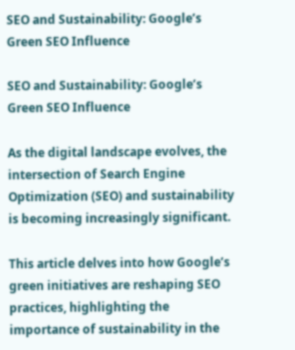SEO and Sustainability: Google’s Green SEO Influence

SEO and Sustainability: Google’s Green SEO Influence

As the digital landscape evolves, the intersection of Search Engine Optimization (SEO) and sustainability is becoming increasingly significant.

This article delves into how Google’s green initiatives are reshaping SEO practices, highlighting the importance of sustainability in the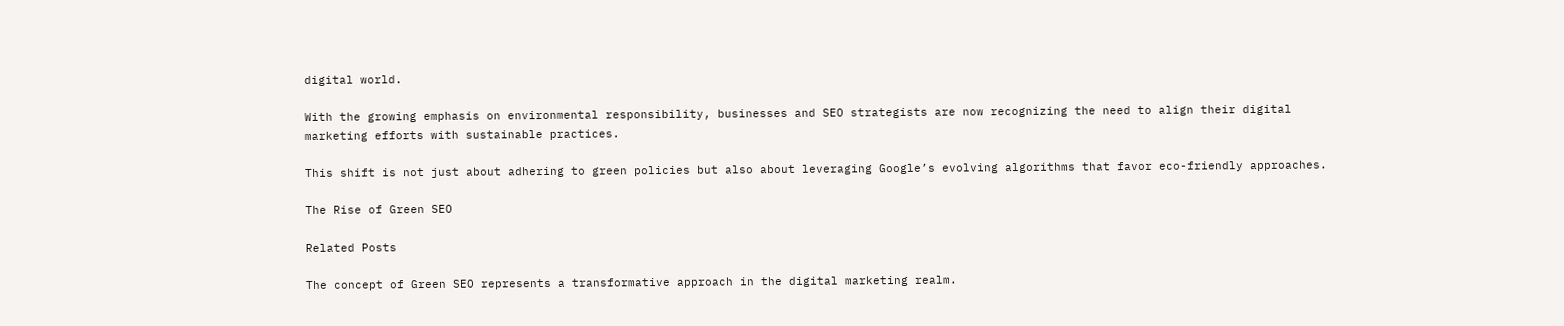digital world.

With the growing emphasis on environmental responsibility, businesses and SEO strategists are now recognizing the need to align their digital marketing efforts with sustainable practices.

This shift is not just about adhering to green policies but also about leveraging Google’s evolving algorithms that favor eco-friendly approaches.

The Rise of Green SEO

Related Posts

The concept of Green SEO represents a transformative approach in the digital marketing realm.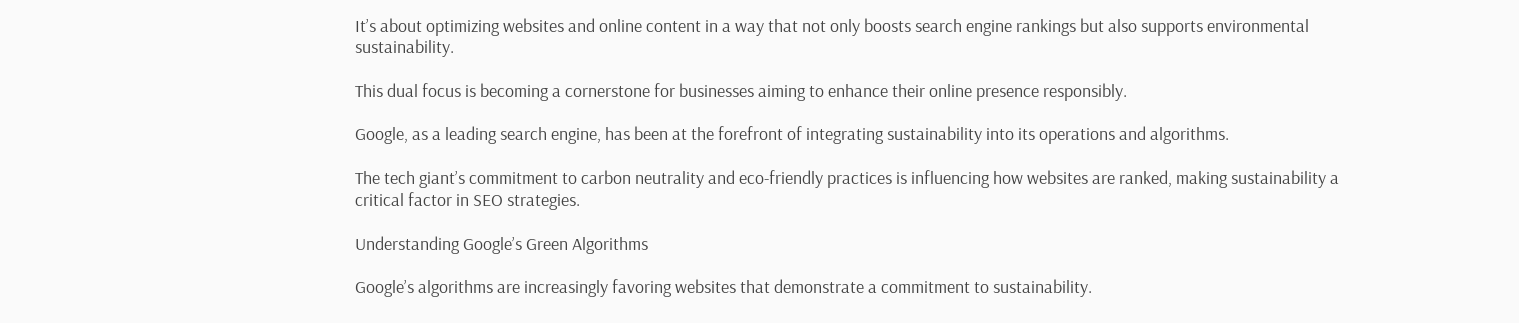It’s about optimizing websites and online content in a way that not only boosts search engine rankings but also supports environmental sustainability.

This dual focus is becoming a cornerstone for businesses aiming to enhance their online presence responsibly.

Google, as a leading search engine, has been at the forefront of integrating sustainability into its operations and algorithms.

The tech giant’s commitment to carbon neutrality and eco-friendly practices is influencing how websites are ranked, making sustainability a critical factor in SEO strategies.

Understanding Google’s Green Algorithms

Google’s algorithms are increasingly favoring websites that demonstrate a commitment to sustainability.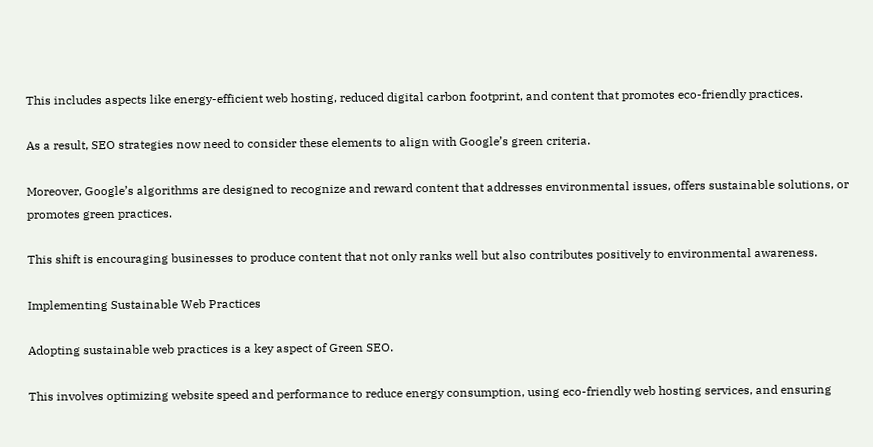This includes aspects like energy-efficient web hosting, reduced digital carbon footprint, and content that promotes eco-friendly practices.

As a result, SEO strategies now need to consider these elements to align with Google’s green criteria.

Moreover, Google’s algorithms are designed to recognize and reward content that addresses environmental issues, offers sustainable solutions, or promotes green practices.

This shift is encouraging businesses to produce content that not only ranks well but also contributes positively to environmental awareness.

Implementing Sustainable Web Practices

Adopting sustainable web practices is a key aspect of Green SEO.

This involves optimizing website speed and performance to reduce energy consumption, using eco-friendly web hosting services, and ensuring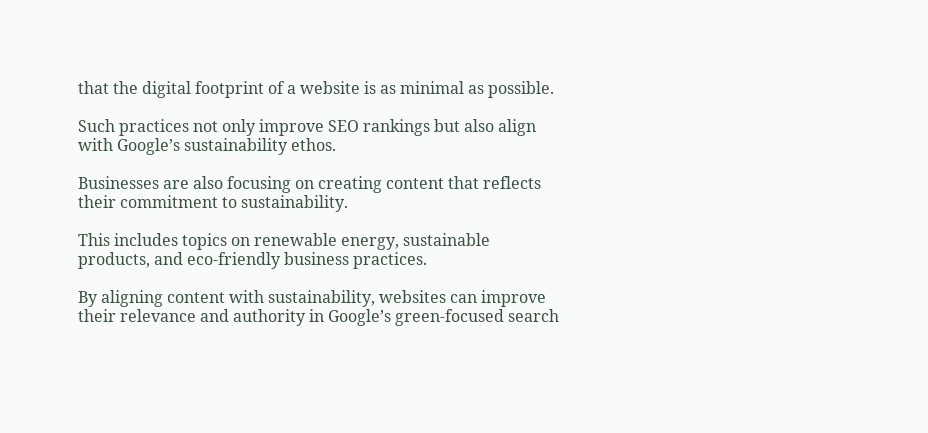that the digital footprint of a website is as minimal as possible.

Such practices not only improve SEO rankings but also align with Google’s sustainability ethos.

Businesses are also focusing on creating content that reflects their commitment to sustainability.

This includes topics on renewable energy, sustainable products, and eco-friendly business practices.

By aligning content with sustainability, websites can improve their relevance and authority in Google’s green-focused search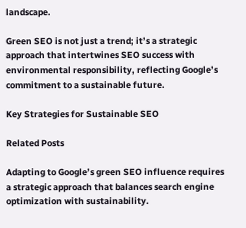landscape.

Green SEO is not just a trend; it’s a strategic approach that intertwines SEO success with environmental responsibility, reflecting Google’s commitment to a sustainable future.

Key Strategies for Sustainable SEO

Related Posts

Adapting to Google’s green SEO influence requires a strategic approach that balances search engine optimization with sustainability.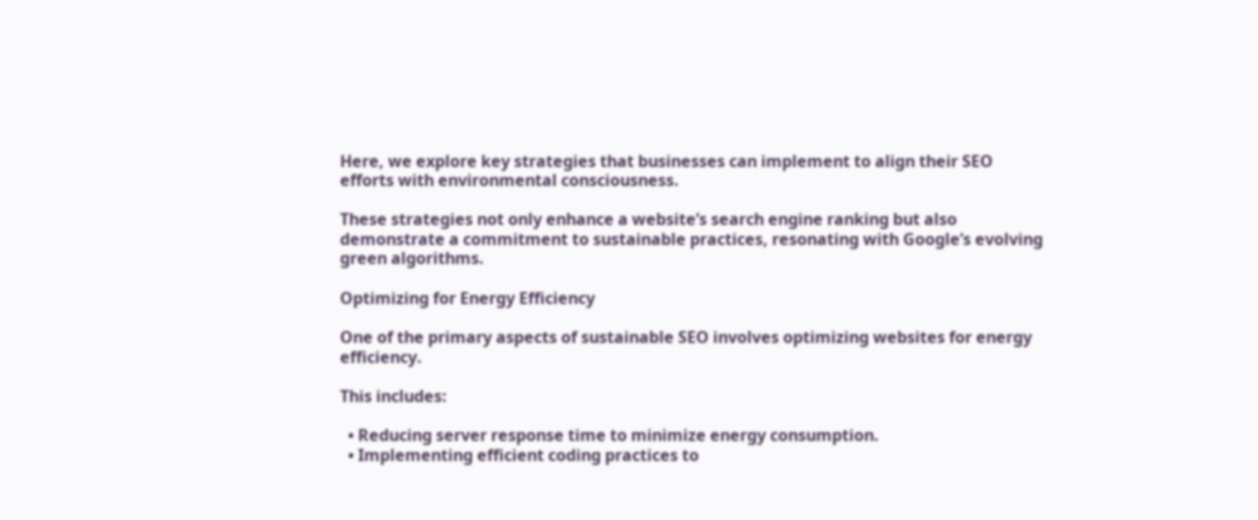Here, we explore key strategies that businesses can implement to align their SEO efforts with environmental consciousness.

These strategies not only enhance a website’s search engine ranking but also demonstrate a commitment to sustainable practices, resonating with Google’s evolving green algorithms.

Optimizing for Energy Efficiency

One of the primary aspects of sustainable SEO involves optimizing websites for energy efficiency.

This includes:

  • Reducing server response time to minimize energy consumption.
  • Implementing efficient coding practices to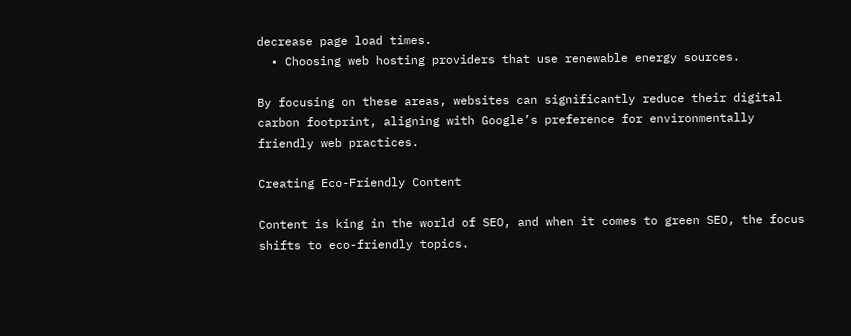decrease page load times.
  • Choosing web hosting providers that use renewable energy sources.

By focusing on these areas, websites can significantly reduce their digital carbon footprint, aligning with Google’s preference for environmentally friendly web practices.

Creating Eco-Friendly Content

Content is king in the world of SEO, and when it comes to green SEO, the focus shifts to eco-friendly topics.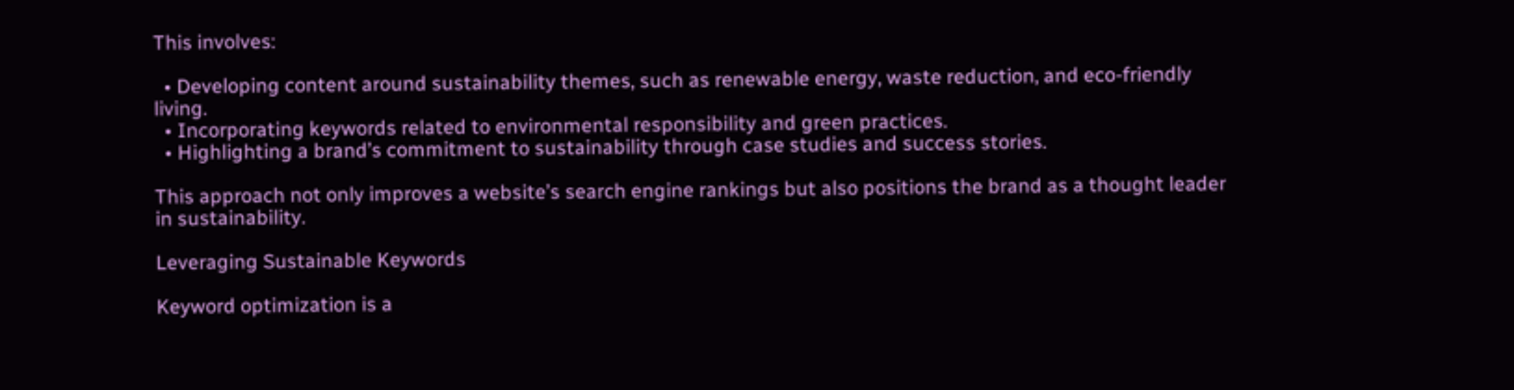This involves:

  • Developing content around sustainability themes, such as renewable energy, waste reduction, and eco-friendly living.
  • Incorporating keywords related to environmental responsibility and green practices.
  • Highlighting a brand’s commitment to sustainability through case studies and success stories.

This approach not only improves a website’s search engine rankings but also positions the brand as a thought leader in sustainability.

Leveraging Sustainable Keywords

Keyword optimization is a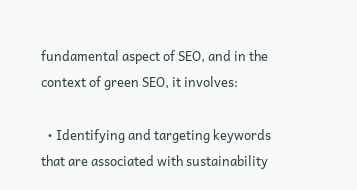fundamental aspect of SEO, and in the context of green SEO, it involves:

  • Identifying and targeting keywords that are associated with sustainability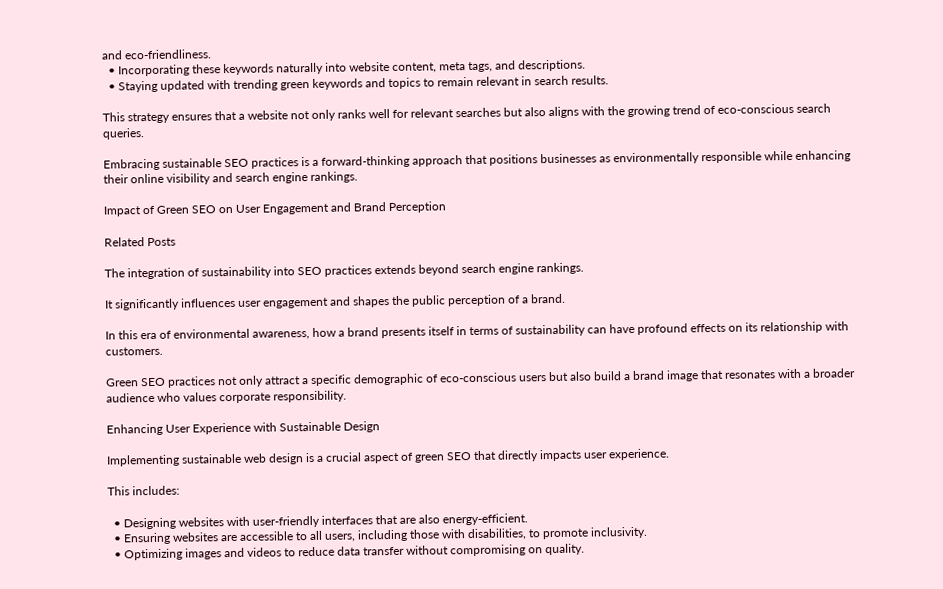and eco-friendliness.
  • Incorporating these keywords naturally into website content, meta tags, and descriptions.
  • Staying updated with trending green keywords and topics to remain relevant in search results.

This strategy ensures that a website not only ranks well for relevant searches but also aligns with the growing trend of eco-conscious search queries.

Embracing sustainable SEO practices is a forward-thinking approach that positions businesses as environmentally responsible while enhancing their online visibility and search engine rankings.

Impact of Green SEO on User Engagement and Brand Perception

Related Posts

The integration of sustainability into SEO practices extends beyond search engine rankings.

It significantly influences user engagement and shapes the public perception of a brand.

In this era of environmental awareness, how a brand presents itself in terms of sustainability can have profound effects on its relationship with customers.

Green SEO practices not only attract a specific demographic of eco-conscious users but also build a brand image that resonates with a broader audience who values corporate responsibility.

Enhancing User Experience with Sustainable Design

Implementing sustainable web design is a crucial aspect of green SEO that directly impacts user experience.

This includes:

  • Designing websites with user-friendly interfaces that are also energy-efficient.
  • Ensuring websites are accessible to all users, including those with disabilities, to promote inclusivity.
  • Optimizing images and videos to reduce data transfer without compromising on quality.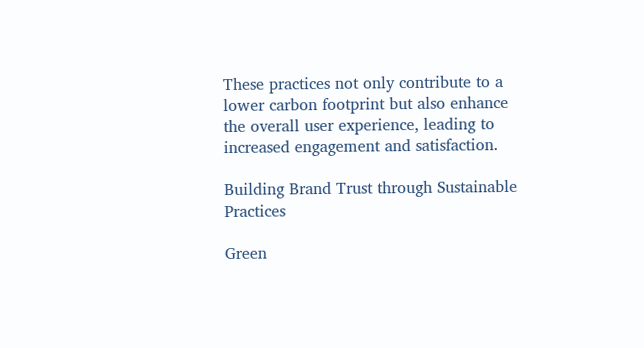These practices not only contribute to a lower carbon footprint but also enhance the overall user experience, leading to increased engagement and satisfaction.

Building Brand Trust through Sustainable Practices

Green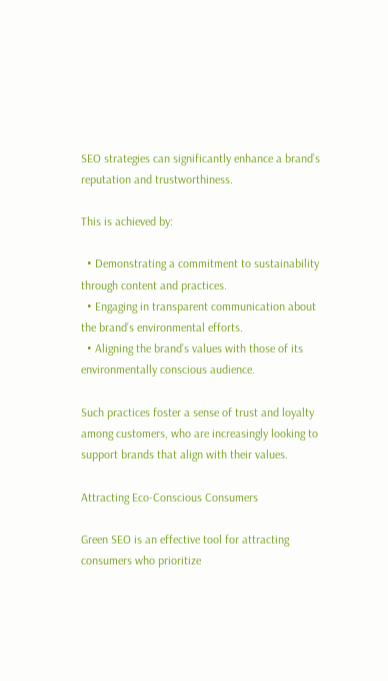SEO strategies can significantly enhance a brand’s reputation and trustworthiness.

This is achieved by:

  • Demonstrating a commitment to sustainability through content and practices.
  • Engaging in transparent communication about the brand’s environmental efforts.
  • Aligning the brand’s values with those of its environmentally conscious audience.

Such practices foster a sense of trust and loyalty among customers, who are increasingly looking to support brands that align with their values.

Attracting Eco-Conscious Consumers

Green SEO is an effective tool for attracting consumers who prioritize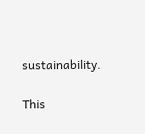sustainability.

This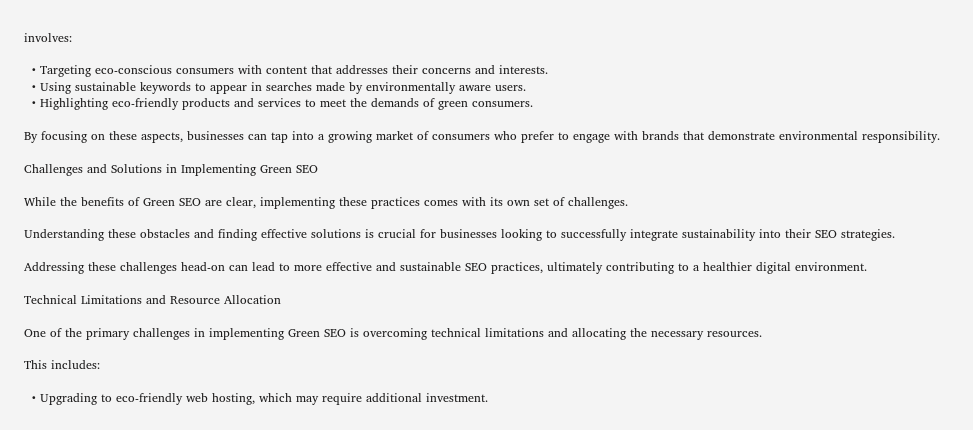involves:

  • Targeting eco-conscious consumers with content that addresses their concerns and interests.
  • Using sustainable keywords to appear in searches made by environmentally aware users.
  • Highlighting eco-friendly products and services to meet the demands of green consumers.

By focusing on these aspects, businesses can tap into a growing market of consumers who prefer to engage with brands that demonstrate environmental responsibility.

Challenges and Solutions in Implementing Green SEO

While the benefits of Green SEO are clear, implementing these practices comes with its own set of challenges.

Understanding these obstacles and finding effective solutions is crucial for businesses looking to successfully integrate sustainability into their SEO strategies.

Addressing these challenges head-on can lead to more effective and sustainable SEO practices, ultimately contributing to a healthier digital environment.

Technical Limitations and Resource Allocation

One of the primary challenges in implementing Green SEO is overcoming technical limitations and allocating the necessary resources.

This includes:

  • Upgrading to eco-friendly web hosting, which may require additional investment.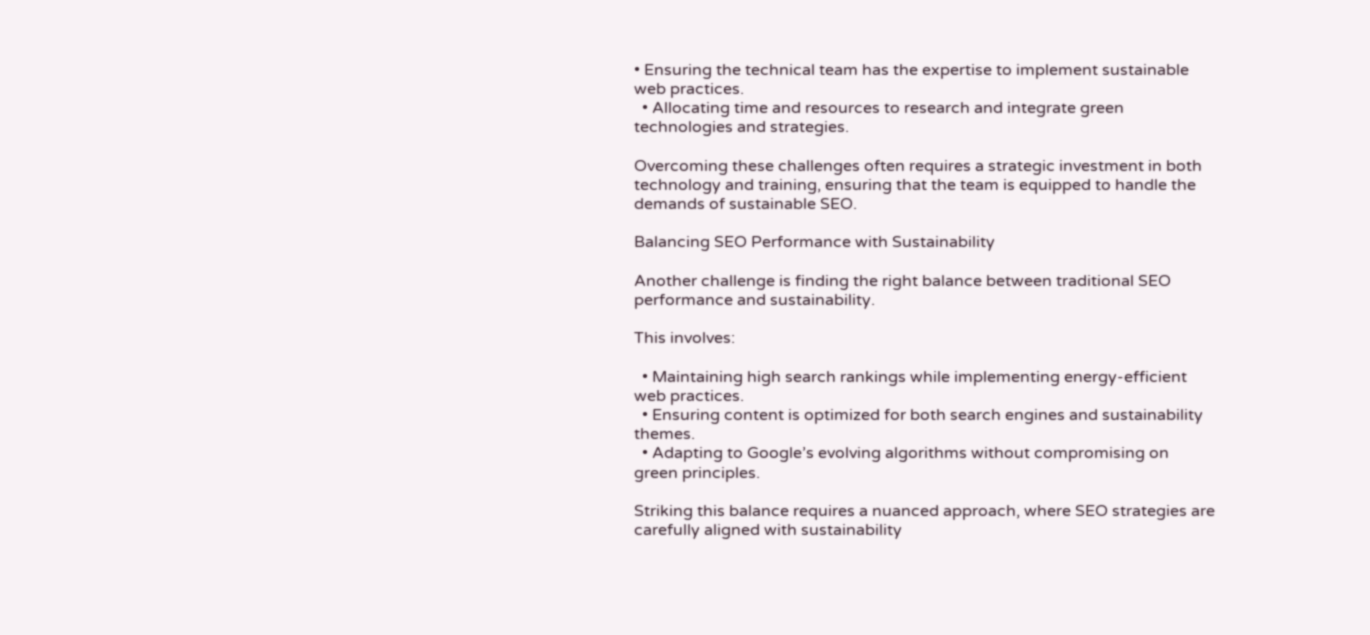• Ensuring the technical team has the expertise to implement sustainable web practices.
  • Allocating time and resources to research and integrate green technologies and strategies.

Overcoming these challenges often requires a strategic investment in both technology and training, ensuring that the team is equipped to handle the demands of sustainable SEO.

Balancing SEO Performance with Sustainability

Another challenge is finding the right balance between traditional SEO performance and sustainability.

This involves:

  • Maintaining high search rankings while implementing energy-efficient web practices.
  • Ensuring content is optimized for both search engines and sustainability themes.
  • Adapting to Google’s evolving algorithms without compromising on green principles.

Striking this balance requires a nuanced approach, where SEO strategies are carefully aligned with sustainability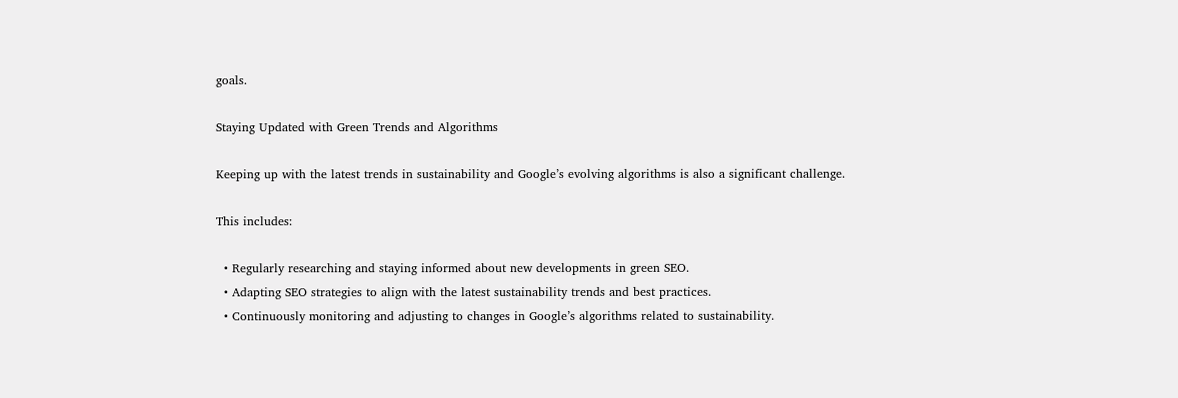goals.

Staying Updated with Green Trends and Algorithms

Keeping up with the latest trends in sustainability and Google’s evolving algorithms is also a significant challenge.

This includes:

  • Regularly researching and staying informed about new developments in green SEO.
  • Adapting SEO strategies to align with the latest sustainability trends and best practices.
  • Continuously monitoring and adjusting to changes in Google’s algorithms related to sustainability.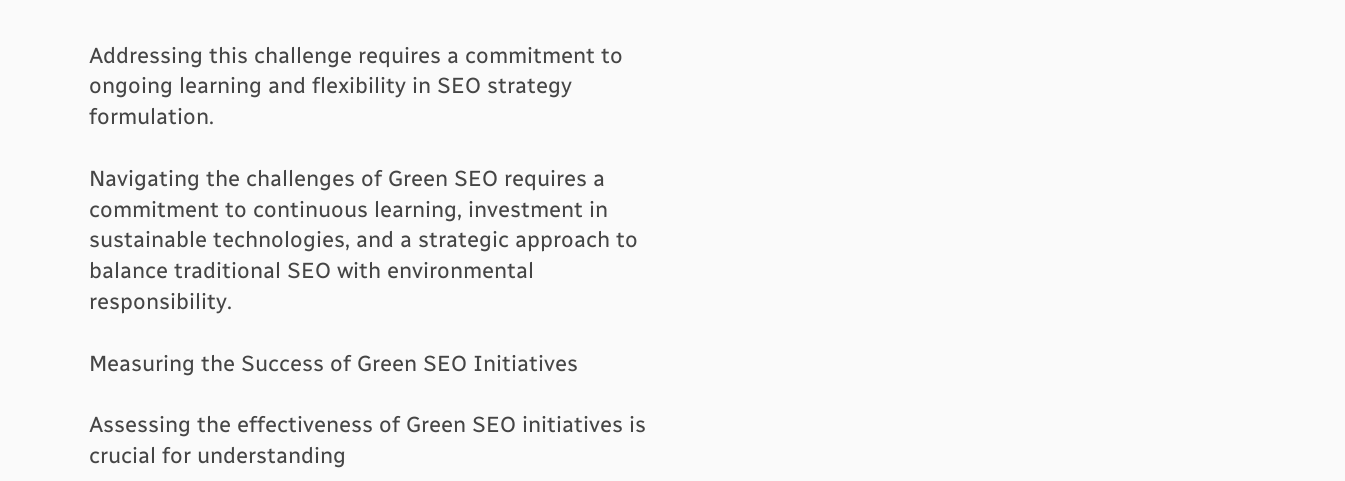Addressing this challenge requires a commitment to ongoing learning and flexibility in SEO strategy formulation.

Navigating the challenges of Green SEO requires a commitment to continuous learning, investment in sustainable technologies, and a strategic approach to balance traditional SEO with environmental responsibility.

Measuring the Success of Green SEO Initiatives

Assessing the effectiveness of Green SEO initiatives is crucial for understanding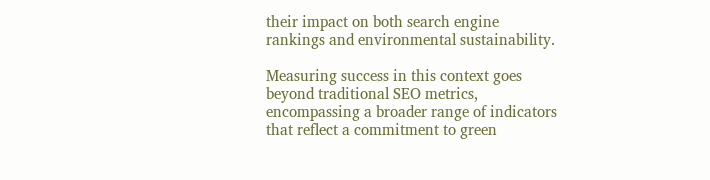their impact on both search engine rankings and environmental sustainability.

Measuring success in this context goes beyond traditional SEO metrics, encompassing a broader range of indicators that reflect a commitment to green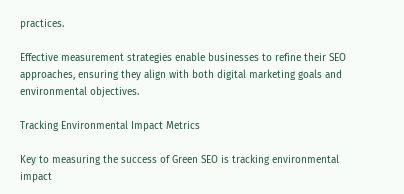practices.

Effective measurement strategies enable businesses to refine their SEO approaches, ensuring they align with both digital marketing goals and environmental objectives.

Tracking Environmental Impact Metrics

Key to measuring the success of Green SEO is tracking environmental impact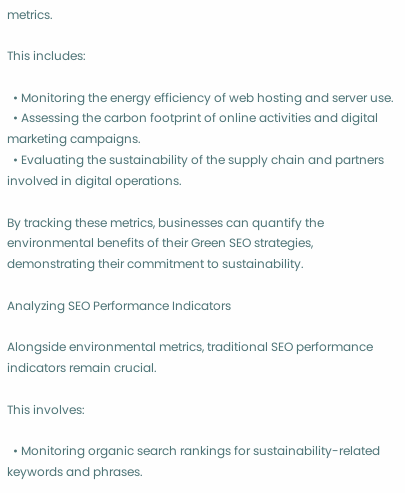metrics.

This includes:

  • Monitoring the energy efficiency of web hosting and server use.
  • Assessing the carbon footprint of online activities and digital marketing campaigns.
  • Evaluating the sustainability of the supply chain and partners involved in digital operations.

By tracking these metrics, businesses can quantify the environmental benefits of their Green SEO strategies, demonstrating their commitment to sustainability.

Analyzing SEO Performance Indicators

Alongside environmental metrics, traditional SEO performance indicators remain crucial.

This involves:

  • Monitoring organic search rankings for sustainability-related keywords and phrases.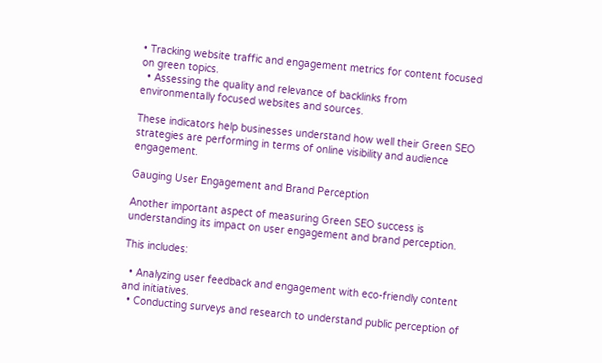• Tracking website traffic and engagement metrics for content focused on green topics.
  • Assessing the quality and relevance of backlinks from environmentally focused websites and sources.

These indicators help businesses understand how well their Green SEO strategies are performing in terms of online visibility and audience engagement.

Gauging User Engagement and Brand Perception

Another important aspect of measuring Green SEO success is understanding its impact on user engagement and brand perception.

This includes:

  • Analyzing user feedback and engagement with eco-friendly content and initiatives.
  • Conducting surveys and research to understand public perception of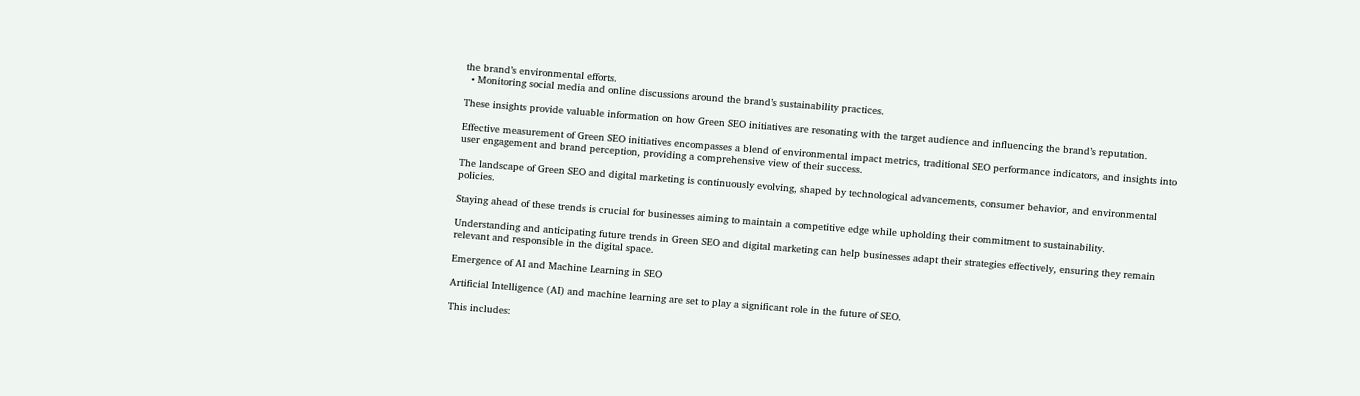the brand’s environmental efforts.
  • Monitoring social media and online discussions around the brand’s sustainability practices.

These insights provide valuable information on how Green SEO initiatives are resonating with the target audience and influencing the brand’s reputation.

Effective measurement of Green SEO initiatives encompasses a blend of environmental impact metrics, traditional SEO performance indicators, and insights into user engagement and brand perception, providing a comprehensive view of their success.

The landscape of Green SEO and digital marketing is continuously evolving, shaped by technological advancements, consumer behavior, and environmental policies.

Staying ahead of these trends is crucial for businesses aiming to maintain a competitive edge while upholding their commitment to sustainability.

Understanding and anticipating future trends in Green SEO and digital marketing can help businesses adapt their strategies effectively, ensuring they remain relevant and responsible in the digital space.

Emergence of AI and Machine Learning in SEO

Artificial Intelligence (AI) and machine learning are set to play a significant role in the future of SEO.

This includes: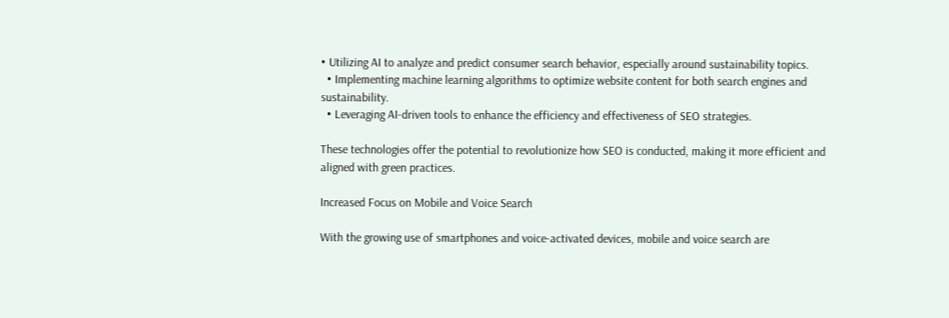• Utilizing AI to analyze and predict consumer search behavior, especially around sustainability topics.
  • Implementing machine learning algorithms to optimize website content for both search engines and sustainability.
  • Leveraging AI-driven tools to enhance the efficiency and effectiveness of SEO strategies.

These technologies offer the potential to revolutionize how SEO is conducted, making it more efficient and aligned with green practices.

Increased Focus on Mobile and Voice Search

With the growing use of smartphones and voice-activated devices, mobile and voice search are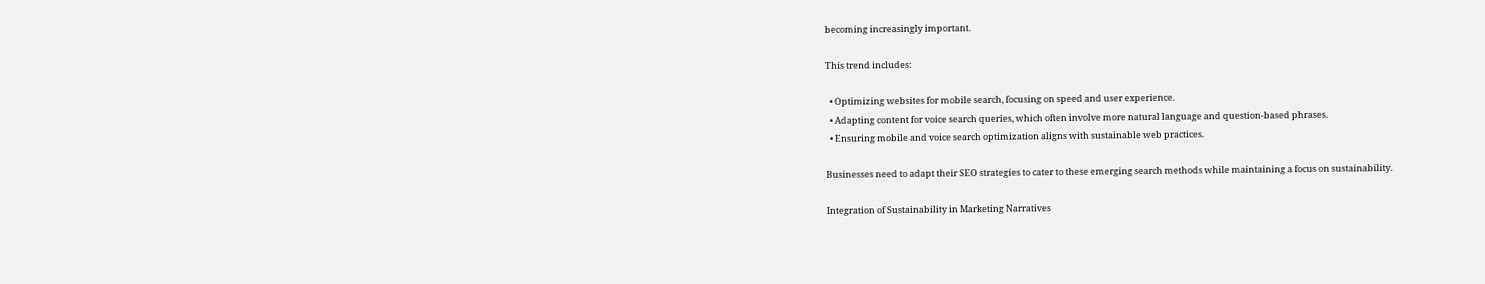becoming increasingly important.

This trend includes:

  • Optimizing websites for mobile search, focusing on speed and user experience.
  • Adapting content for voice search queries, which often involve more natural language and question-based phrases.
  • Ensuring mobile and voice search optimization aligns with sustainable web practices.

Businesses need to adapt their SEO strategies to cater to these emerging search methods while maintaining a focus on sustainability.

Integration of Sustainability in Marketing Narratives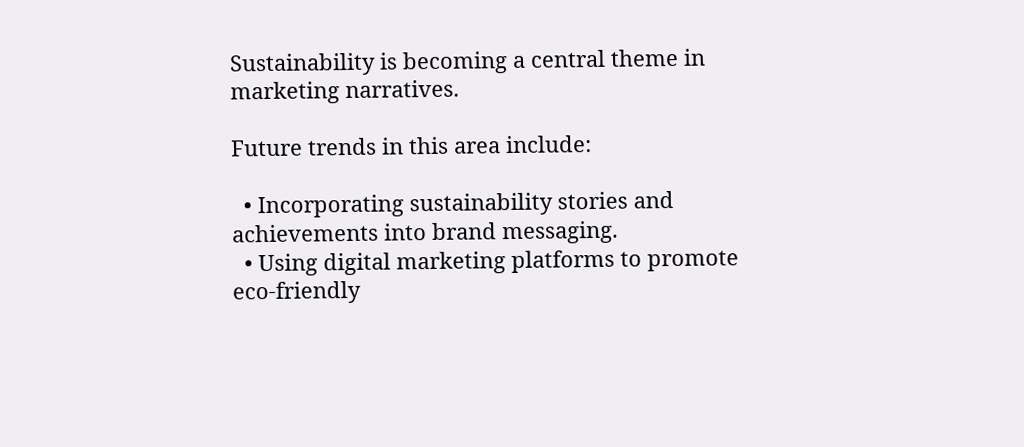Sustainability is becoming a central theme in marketing narratives.

Future trends in this area include:

  • Incorporating sustainability stories and achievements into brand messaging.
  • Using digital marketing platforms to promote eco-friendly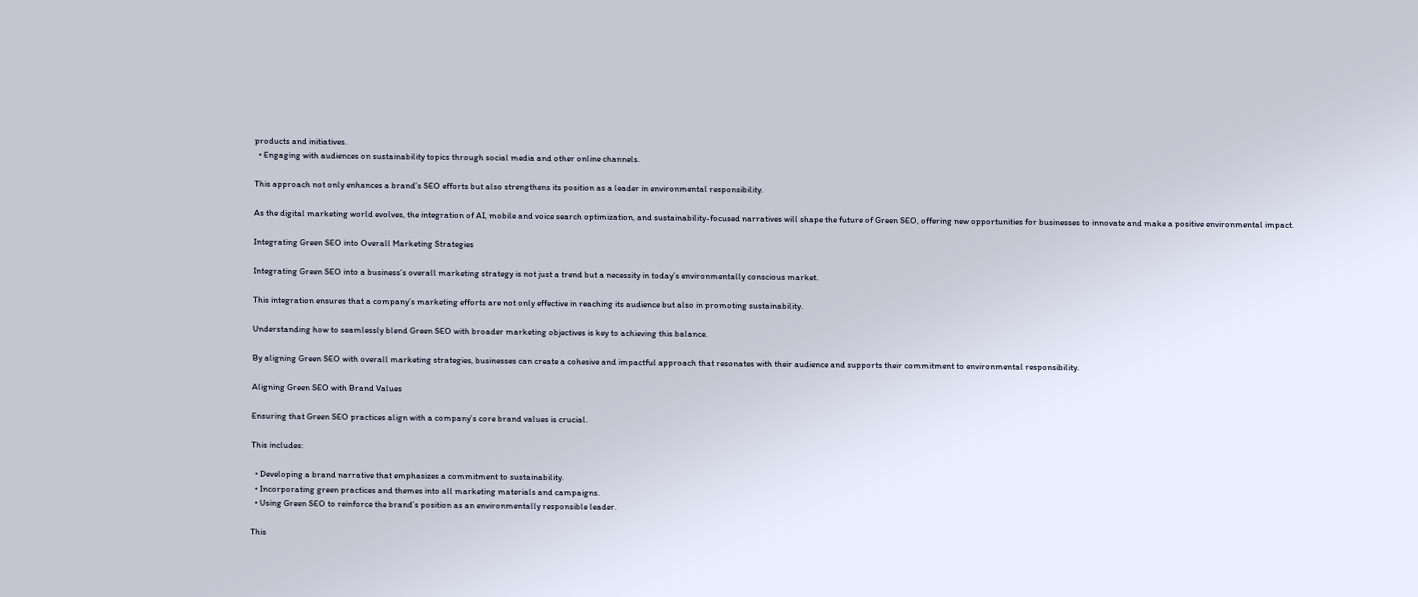products and initiatives.
  • Engaging with audiences on sustainability topics through social media and other online channels.

This approach not only enhances a brand’s SEO efforts but also strengthens its position as a leader in environmental responsibility.

As the digital marketing world evolves, the integration of AI, mobile and voice search optimization, and sustainability-focused narratives will shape the future of Green SEO, offering new opportunities for businesses to innovate and make a positive environmental impact.

Integrating Green SEO into Overall Marketing Strategies

Integrating Green SEO into a business’s overall marketing strategy is not just a trend but a necessity in today’s environmentally conscious market.

This integration ensures that a company’s marketing efforts are not only effective in reaching its audience but also in promoting sustainability.

Understanding how to seamlessly blend Green SEO with broader marketing objectives is key to achieving this balance.

By aligning Green SEO with overall marketing strategies, businesses can create a cohesive and impactful approach that resonates with their audience and supports their commitment to environmental responsibility.

Aligning Green SEO with Brand Values

Ensuring that Green SEO practices align with a company’s core brand values is crucial.

This includes:

  • Developing a brand narrative that emphasizes a commitment to sustainability.
  • Incorporating green practices and themes into all marketing materials and campaigns.
  • Using Green SEO to reinforce the brand’s position as an environmentally responsible leader.

This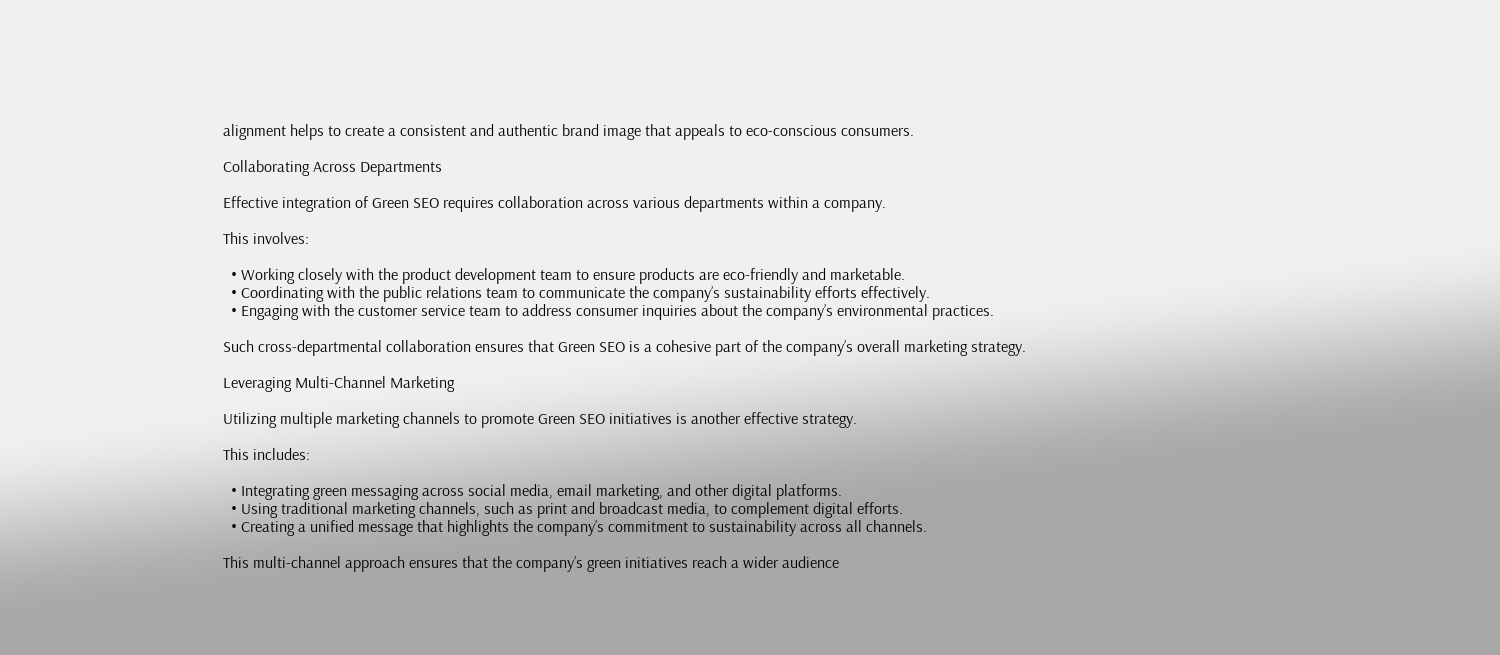alignment helps to create a consistent and authentic brand image that appeals to eco-conscious consumers.

Collaborating Across Departments

Effective integration of Green SEO requires collaboration across various departments within a company.

This involves:

  • Working closely with the product development team to ensure products are eco-friendly and marketable.
  • Coordinating with the public relations team to communicate the company’s sustainability efforts effectively.
  • Engaging with the customer service team to address consumer inquiries about the company’s environmental practices.

Such cross-departmental collaboration ensures that Green SEO is a cohesive part of the company’s overall marketing strategy.

Leveraging Multi-Channel Marketing

Utilizing multiple marketing channels to promote Green SEO initiatives is another effective strategy.

This includes:

  • Integrating green messaging across social media, email marketing, and other digital platforms.
  • Using traditional marketing channels, such as print and broadcast media, to complement digital efforts.
  • Creating a unified message that highlights the company’s commitment to sustainability across all channels.

This multi-channel approach ensures that the company’s green initiatives reach a wider audience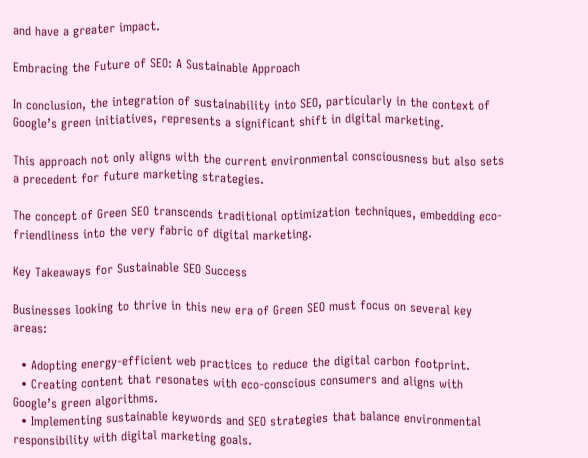and have a greater impact.

Embracing the Future of SEO: A Sustainable Approach

In conclusion, the integration of sustainability into SEO, particularly in the context of Google’s green initiatives, represents a significant shift in digital marketing.

This approach not only aligns with the current environmental consciousness but also sets a precedent for future marketing strategies.

The concept of Green SEO transcends traditional optimization techniques, embedding eco-friendliness into the very fabric of digital marketing.

Key Takeaways for Sustainable SEO Success

Businesses looking to thrive in this new era of Green SEO must focus on several key areas:

  • Adopting energy-efficient web practices to reduce the digital carbon footprint.
  • Creating content that resonates with eco-conscious consumers and aligns with Google’s green algorithms.
  • Implementing sustainable keywords and SEO strategies that balance environmental responsibility with digital marketing goals.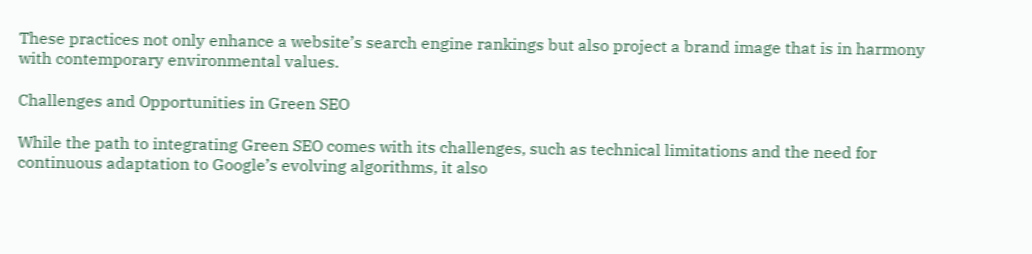These practices not only enhance a website’s search engine rankings but also project a brand image that is in harmony with contemporary environmental values.

Challenges and Opportunities in Green SEO

While the path to integrating Green SEO comes with its challenges, such as technical limitations and the need for continuous adaptation to Google’s evolving algorithms, it also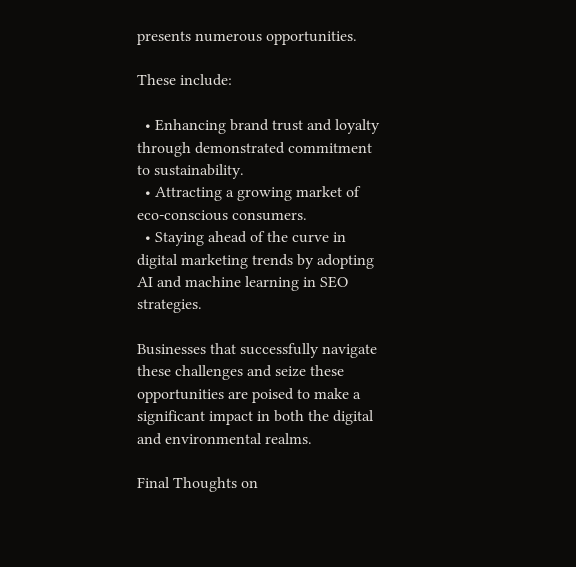presents numerous opportunities.

These include:

  • Enhancing brand trust and loyalty through demonstrated commitment to sustainability.
  • Attracting a growing market of eco-conscious consumers.
  • Staying ahead of the curve in digital marketing trends by adopting AI and machine learning in SEO strategies.

Businesses that successfully navigate these challenges and seize these opportunities are poised to make a significant impact in both the digital and environmental realms.

Final Thoughts on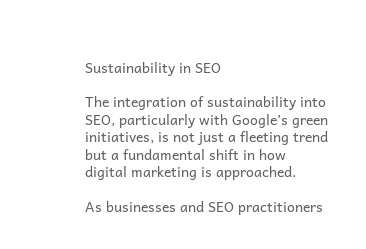Sustainability in SEO

The integration of sustainability into SEO, particularly with Google’s green initiatives, is not just a fleeting trend but a fundamental shift in how digital marketing is approached.

As businesses and SEO practitioners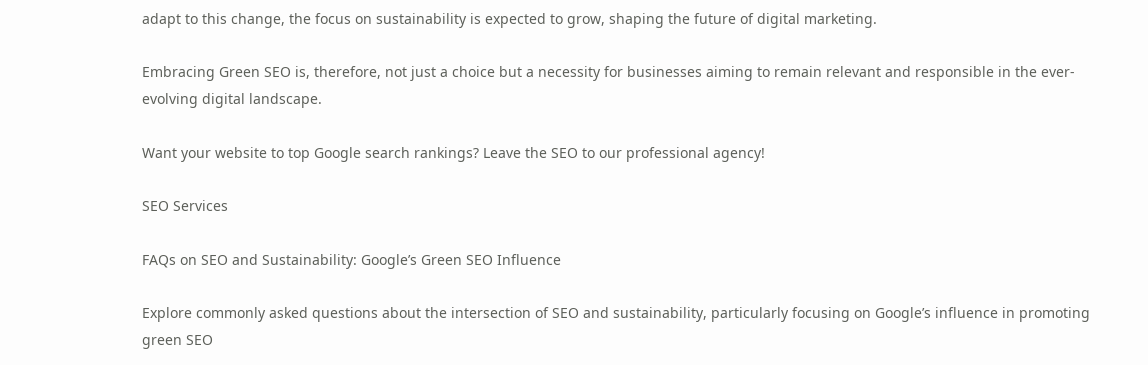adapt to this change, the focus on sustainability is expected to grow, shaping the future of digital marketing.

Embracing Green SEO is, therefore, not just a choice but a necessity for businesses aiming to remain relevant and responsible in the ever-evolving digital landscape.

Want your website to top Google search rankings? Leave the SEO to our professional agency!

SEO Services

FAQs on SEO and Sustainability: Google’s Green SEO Influence

Explore commonly asked questions about the intersection of SEO and sustainability, particularly focusing on Google’s influence in promoting green SEO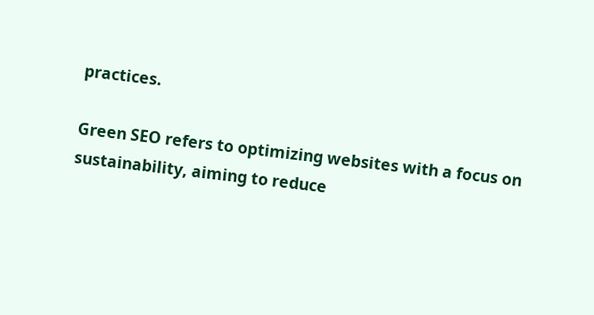practices.

Green SEO refers to optimizing websites with a focus on sustainability, aiming to reduce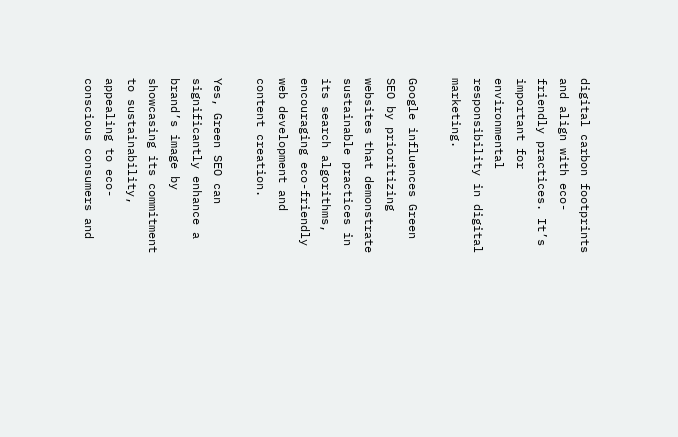digital carbon footprints and align with eco-friendly practices. It’s important for environmental responsibility in digital marketing.

Google influences Green SEO by prioritizing websites that demonstrate sustainable practices in its search algorithms, encouraging eco-friendly web development and content creation.

Yes, Green SEO can significantly enhance a brand’s image by showcasing its commitment to sustainability, appealing to eco-conscious consumers and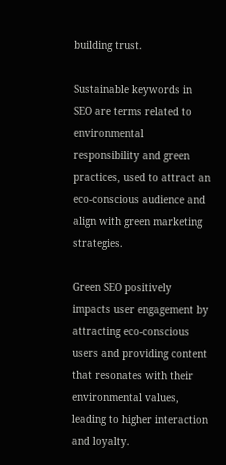building trust.

Sustainable keywords in SEO are terms related to environmental responsibility and green practices, used to attract an eco-conscious audience and align with green marketing strategies.

Green SEO positively impacts user engagement by attracting eco-conscious users and providing content that resonates with their environmental values, leading to higher interaction and loyalty.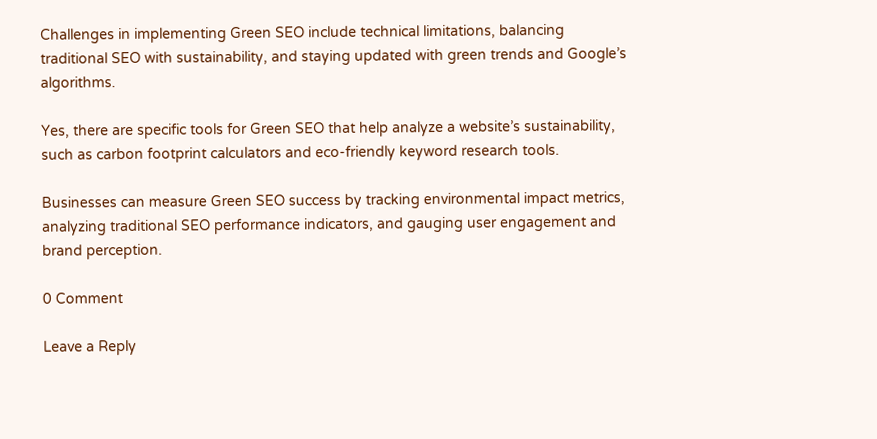Challenges in implementing Green SEO include technical limitations, balancing traditional SEO with sustainability, and staying updated with green trends and Google’s algorithms.

Yes, there are specific tools for Green SEO that help analyze a website’s sustainability, such as carbon footprint calculators and eco-friendly keyword research tools.

Businesses can measure Green SEO success by tracking environmental impact metrics, analyzing traditional SEO performance indicators, and gauging user engagement and brand perception.

0 Comment

Leave a Reply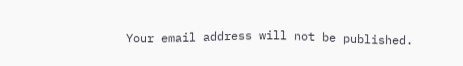Your email address will not be published.